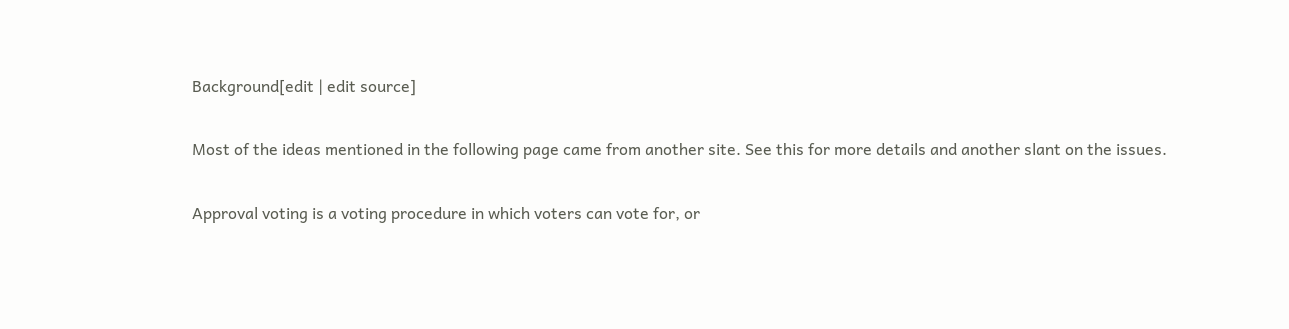Background[edit | edit source]

Most of the ideas mentioned in the following page came from another site. See this for more details and another slant on the issues.

Approval voting is a voting procedure in which voters can vote for, or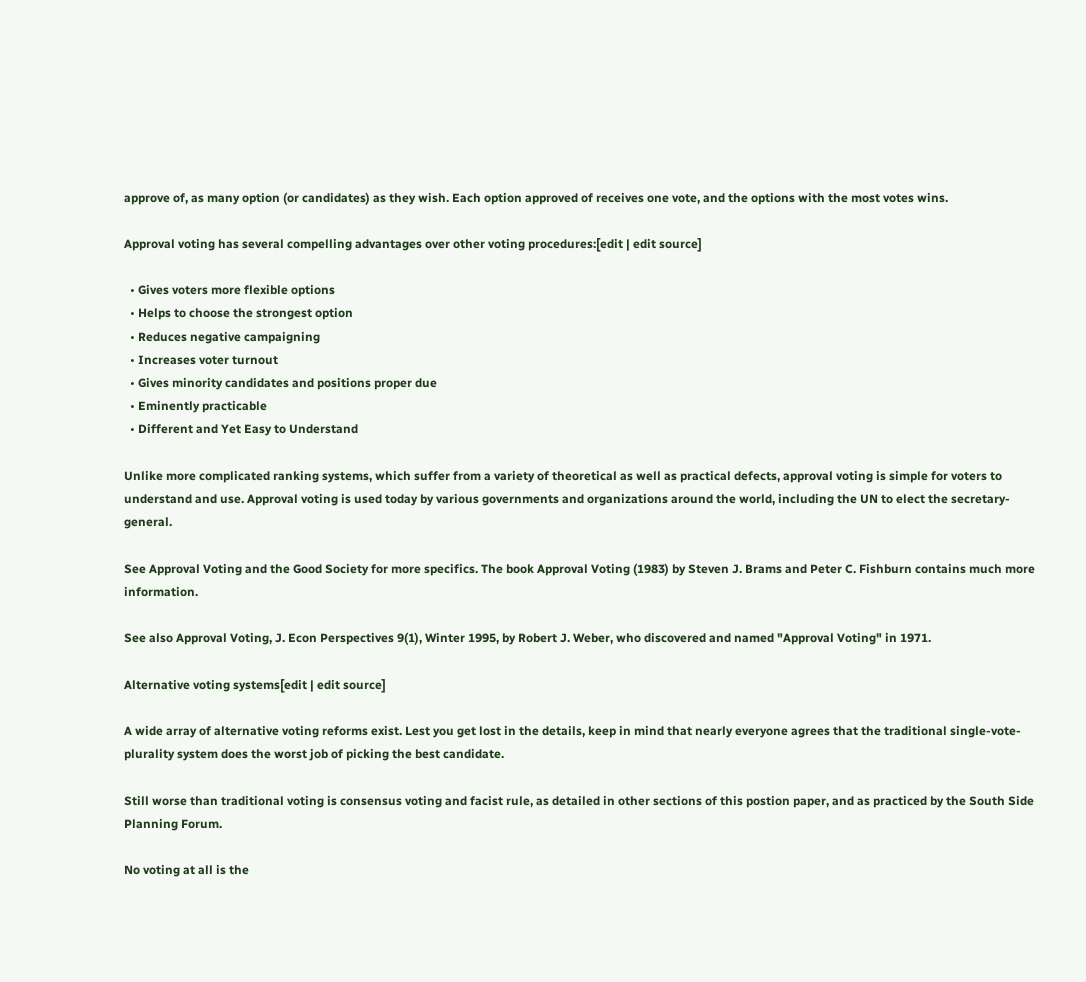approve of, as many option (or candidates) as they wish. Each option approved of receives one vote, and the options with the most votes wins.

Approval voting has several compelling advantages over other voting procedures:[edit | edit source]

  • Gives voters more flexible options
  • Helps to choose the strongest option
  • Reduces negative campaigning
  • Increases voter turnout
  • Gives minority candidates and positions proper due
  • Eminently practicable
  • Different and Yet Easy to Understand

Unlike more complicated ranking systems, which suffer from a variety of theoretical as well as practical defects, approval voting is simple for voters to understand and use. Approval voting is used today by various governments and organizations around the world, including the UN to elect the secretary-general.

See Approval Voting and the Good Society for more specifics. The book Approval Voting (1983) by Steven J. Brams and Peter C. Fishburn contains much more information.

See also Approval Voting, J. Econ Perspectives 9(1), Winter 1995, by Robert J. Weber, who discovered and named "Approval Voting" in 1971.

Alternative voting systems[edit | edit source]

A wide array of alternative voting reforms exist. Lest you get lost in the details, keep in mind that nearly everyone agrees that the traditional single-vote-plurality system does the worst job of picking the best candidate.

Still worse than traditional voting is consensus voting and facist rule, as detailed in other sections of this postion paper, and as practiced by the South Side Planning Forum.

No voting at all is the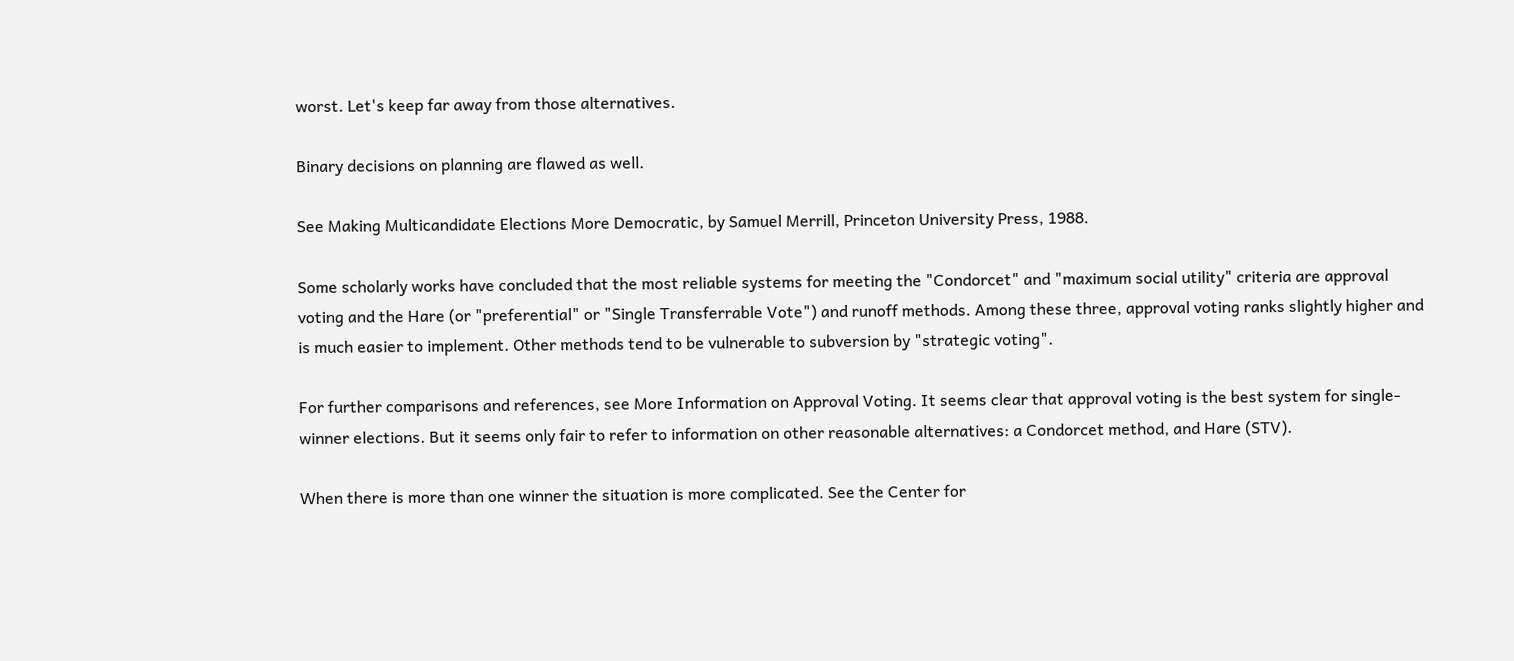worst. Let's keep far away from those alternatives.

Binary decisions on planning are flawed as well.

See Making Multicandidate Elections More Democratic, by Samuel Merrill, Princeton University Press, 1988.

Some scholarly works have concluded that the most reliable systems for meeting the "Condorcet" and "maximum social utility" criteria are approval voting and the Hare (or "preferential" or "Single Transferrable Vote") and runoff methods. Among these three, approval voting ranks slightly higher and is much easier to implement. Other methods tend to be vulnerable to subversion by "strategic voting".

For further comparisons and references, see More Information on Approval Voting. It seems clear that approval voting is the best system for single-winner elections. But it seems only fair to refer to information on other reasonable alternatives: a Condorcet method, and Hare (STV).

When there is more than one winner the situation is more complicated. See the Center for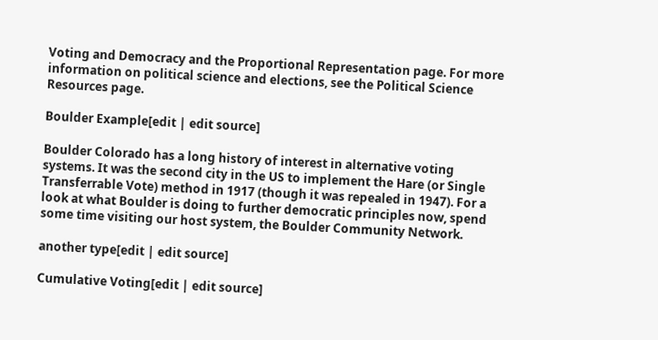Voting and Democracy and the Proportional Representation page. For more information on political science and elections, see the Political Science Resources page.

Boulder Example[edit | edit source]

Boulder Colorado has a long history of interest in alternative voting systems. It was the second city in the US to implement the Hare (or Single Transferrable Vote) method in 1917 (though it was repealed in 1947). For a look at what Boulder is doing to further democratic principles now, spend some time visiting our host system, the Boulder Community Network.

another type[edit | edit source]

Cumulative Voting[edit | edit source]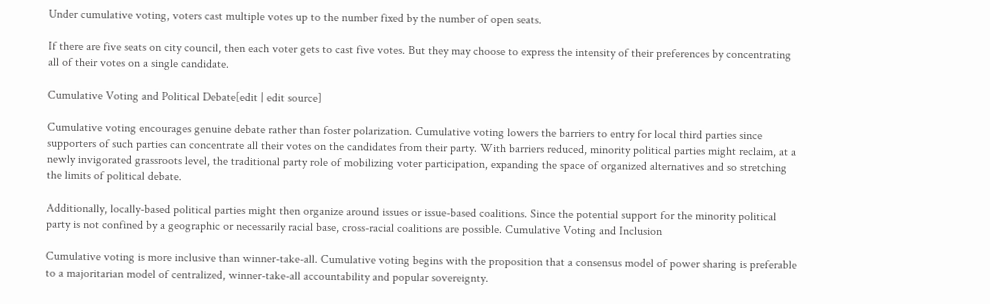Under cumulative voting, voters cast multiple votes up to the number fixed by the number of open seats.

If there are five seats on city council, then each voter gets to cast five votes. But they may choose to express the intensity of their preferences by concentrating all of their votes on a single candidate.

Cumulative Voting and Political Debate[edit | edit source]

Cumulative voting encourages genuine debate rather than foster polarization. Cumulative voting lowers the barriers to entry for local third parties since supporters of such parties can concentrate all their votes on the candidates from their party. With barriers reduced, minority political parties might reclaim, at a newly invigorated grassroots level, the traditional party role of mobilizing voter participation, expanding the space of organized alternatives and so stretching the limits of political debate.

Additionally, locally-based political parties might then organize around issues or issue-based coalitions. Since the potential support for the minority political party is not confined by a geographic or necessarily racial base, cross-racial coalitions are possible. Cumulative Voting and Inclusion

Cumulative voting is more inclusive than winner-take-all. Cumulative voting begins with the proposition that a consensus model of power sharing is preferable to a majoritarian model of centralized, winner-take-all accountability and popular sovereignty.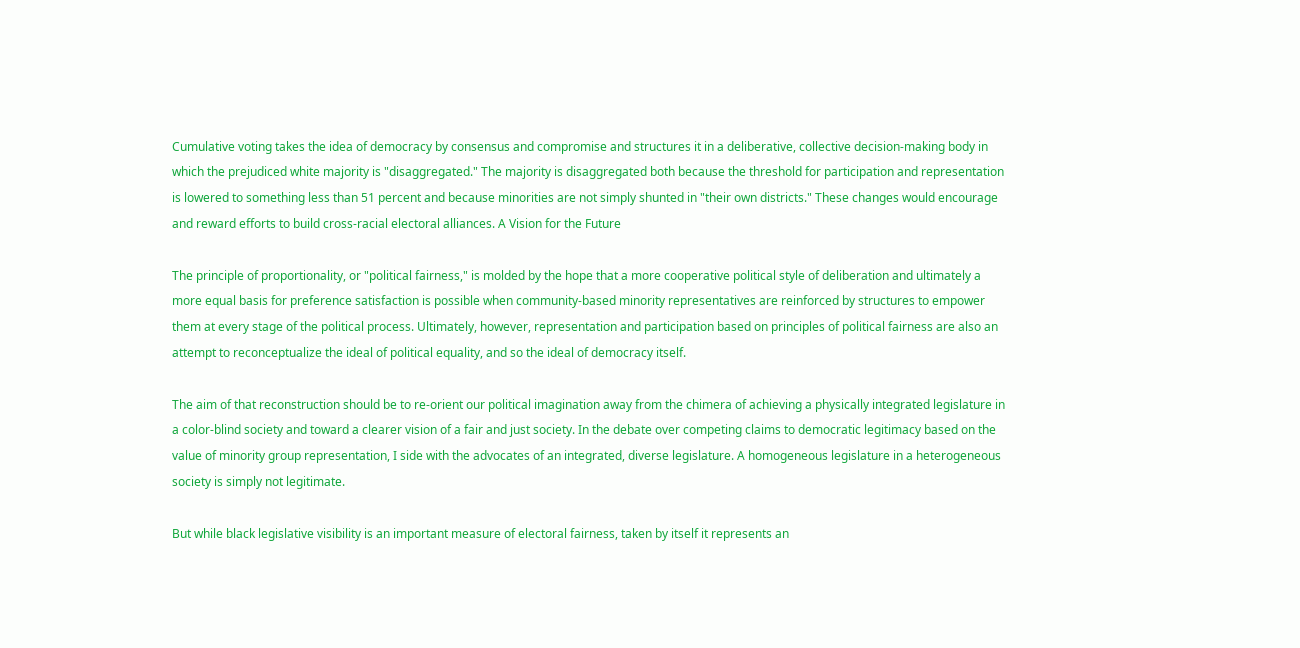Cumulative voting takes the idea of democracy by consensus and compromise and structures it in a deliberative, collective decision-making body in which the prejudiced white majority is "disaggregated." The majority is disaggregated both because the threshold for participation and representation is lowered to something less than 51 percent and because minorities are not simply shunted in "their own districts." These changes would encourage and reward efforts to build cross-racial electoral alliances. A Vision for the Future

The principle of proportionality, or "political fairness," is molded by the hope that a more cooperative political style of deliberation and ultimately a more equal basis for preference satisfaction is possible when community-based minority representatives are reinforced by structures to empower them at every stage of the political process. Ultimately, however, representation and participation based on principles of political fairness are also an attempt to reconceptualize the ideal of political equality, and so the ideal of democracy itself.

The aim of that reconstruction should be to re-orient our political imagination away from the chimera of achieving a physically integrated legislature in a color-blind society and toward a clearer vision of a fair and just society. In the debate over competing claims to democratic legitimacy based on the value of minority group representation, I side with the advocates of an integrated, diverse legislature. A homogeneous legislature in a heterogeneous society is simply not legitimate.

But while black legislative visibility is an important measure of electoral fairness, taken by itself it represents an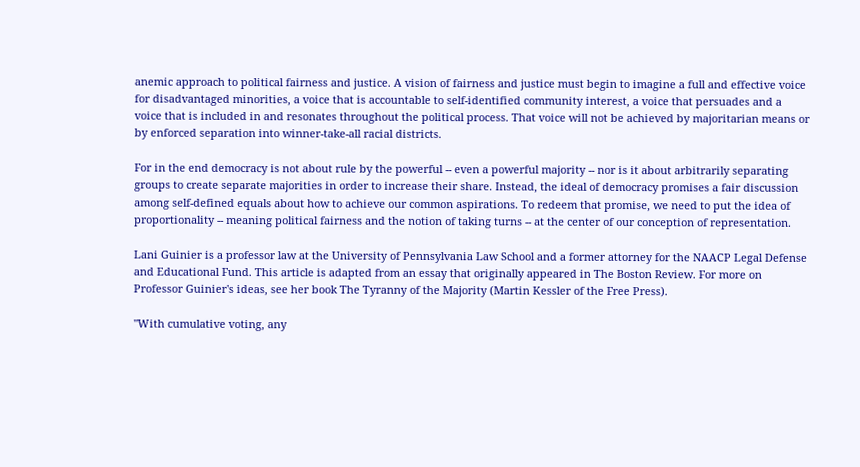anemic approach to political fairness and justice. A vision of fairness and justice must begin to imagine a full and effective voice for disadvantaged minorities, a voice that is accountable to self-identified community interest, a voice that persuades and a voice that is included in and resonates throughout the political process. That voice will not be achieved by majoritarian means or by enforced separation into winner-take-all racial districts.

For in the end democracy is not about rule by the powerful -- even a powerful majority -- nor is it about arbitrarily separating groups to create separate majorities in order to increase their share. Instead, the ideal of democracy promises a fair discussion among self-defined equals about how to achieve our common aspirations. To redeem that promise, we need to put the idea of proportionality -- meaning political fairness and the notion of taking turns -- at the center of our conception of representation.

Lani Guinier is a professor law at the University of Pennsylvania Law School and a former attorney for the NAACP Legal Defense and Educational Fund. This article is adapted from an essay that originally appeared in The Boston Review. For more on Professor Guinier's ideas, see her book The Tyranny of the Majority (Martin Kessler of the Free Press).

"With cumulative voting, any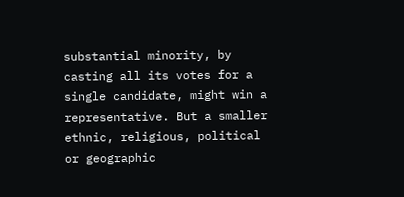substantial minority, by casting all its votes for a single candidate, might win a representative. But a smaller ethnic, religious, political or geographic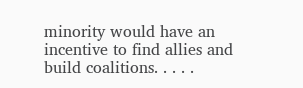minority would have an incentive to find allies and build coalitions. . . . .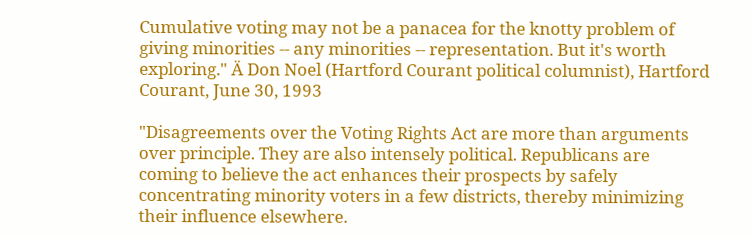Cumulative voting may not be a panacea for the knotty problem of giving minorities -- any minorities -- representation. But it's worth exploring." Ä Don Noel (Hartford Courant political columnist), Hartford Courant, June 30, 1993

"Disagreements over the Voting Rights Act are more than arguments over principle. They are also intensely political. Republicans are coming to believe the act enhances their prospects by safely concentrating minority voters in a few districts, thereby minimizing their influence elsewhere.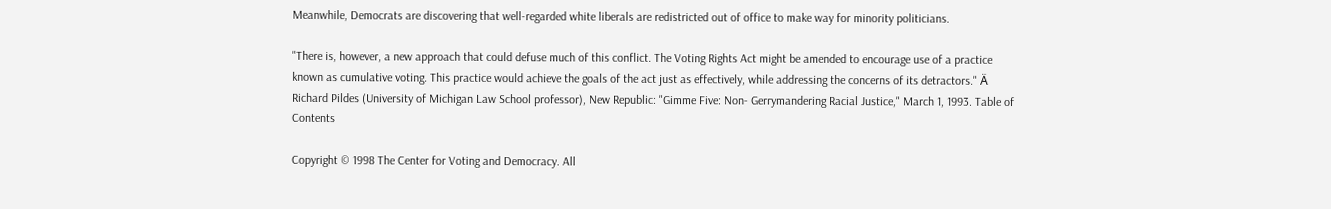Meanwhile, Democrats are discovering that well-regarded white liberals are redistricted out of office to make way for minority politicians.

"There is, however, a new approach that could defuse much of this conflict. The Voting Rights Act might be amended to encourage use of a practice known as cumulative voting. This practice would achieve the goals of the act just as effectively, while addressing the concerns of its detractors." Ä Richard Pildes (University of Michigan Law School professor), New Republic: "Gimme Five: Non- Gerrymandering Racial Justice," March 1, 1993. Table of Contents

Copyright © 1998 The Center for Voting and Democracy. All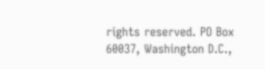rights reserved. PO Box 60037, Washington D.C.,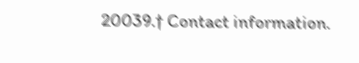20039.† Contact information.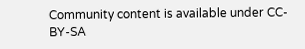Community content is available under CC-BY-SA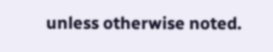unless otherwise noted.